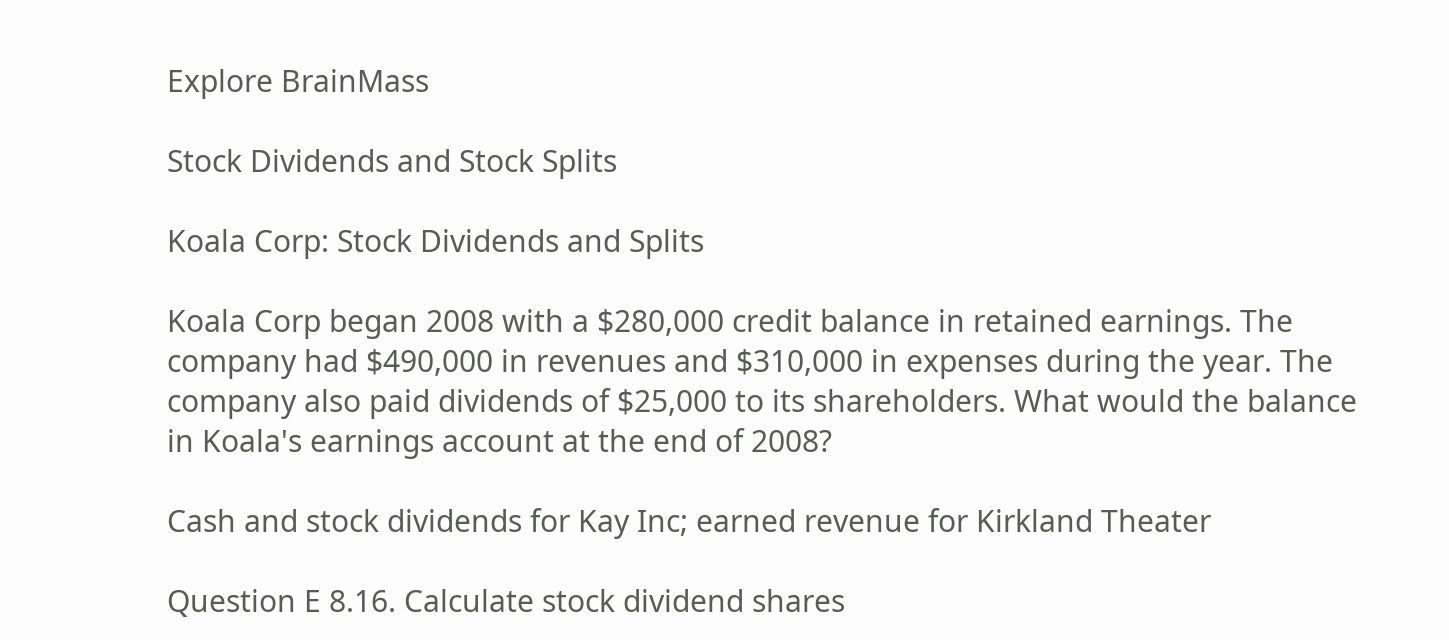Explore BrainMass

Stock Dividends and Stock Splits

Koala Corp: Stock Dividends and Splits

Koala Corp began 2008 with a $280,000 credit balance in retained earnings. The company had $490,000 in revenues and $310,000 in expenses during the year. The company also paid dividends of $25,000 to its shareholders. What would the balance in Koala's earnings account at the end of 2008?

Cash and stock dividends for Kay Inc; earned revenue for Kirkland Theater

Question E 8.16. Calculate stock dividend shares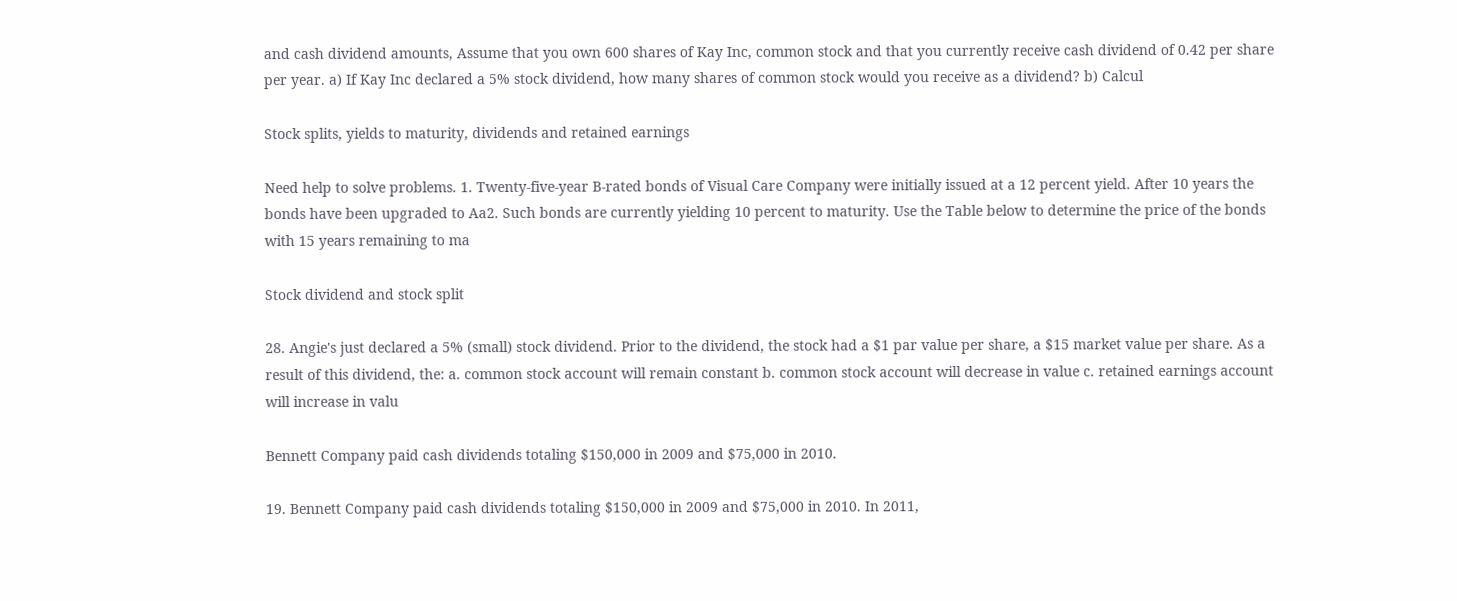and cash dividend amounts, Assume that you own 600 shares of Kay Inc, common stock and that you currently receive cash dividend of 0.42 per share per year. a) If Kay Inc declared a 5% stock dividend, how many shares of common stock would you receive as a dividend? b) Calcul

Stock splits, yields to maturity, dividends and retained earnings

Need help to solve problems. 1. Twenty-five-year B-rated bonds of Visual Care Company were initially issued at a 12 percent yield. After 10 years the bonds have been upgraded to Aa2. Such bonds are currently yielding 10 percent to maturity. Use the Table below to determine the price of the bonds with 15 years remaining to ma

Stock dividend and stock split

28. Angie's just declared a 5% (small) stock dividend. Prior to the dividend, the stock had a $1 par value per share, a $15 market value per share. As a result of this dividend, the: a. common stock account will remain constant b. common stock account will decrease in value c. retained earnings account will increase in valu

Bennett Company paid cash dividends totaling $150,000 in 2009 and $75,000 in 2010.

19. Bennett Company paid cash dividends totaling $150,000 in 2009 and $75,000 in 2010. In 2011,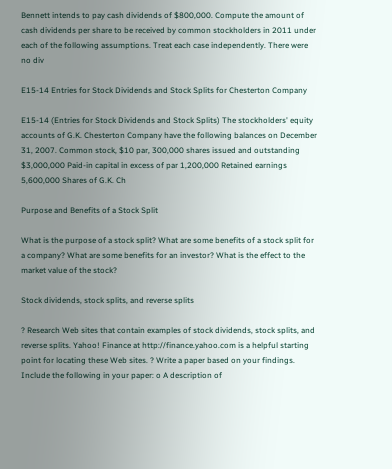Bennett intends to pay cash dividends of $800,000. Compute the amount of cash dividends per share to be received by common stockholders in 2011 under each of the following assumptions. Treat each case independently. There were no div

E15-14 Entries for Stock Dividends and Stock Splits for Chesterton Company

E15-14 (Entries for Stock Dividends and Stock Splits) The stockholders' equity accounts of G.K. Chesterton Company have the following balances on December 31, 2007. Common stock, $10 par, 300,000 shares issued and outstanding $3,000,000 Paid-in capital in excess of par 1,200,000 Retained earnings 5,600,000 Shares of G.K. Ch

Purpose and Benefits of a Stock Split

What is the purpose of a stock split? What are some benefits of a stock split for a company? What are some benefits for an investor? What is the effect to the market value of the stock?

Stock dividends, stock splits, and reverse splits

? Research Web sites that contain examples of stock dividends, stock splits, and reverse splits. Yahoo! Finance at http://finance.yahoo.com is a helpful starting point for locating these Web sites. ? Write a paper based on your findings. Include the following in your paper: o A description of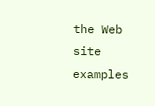the Web site examples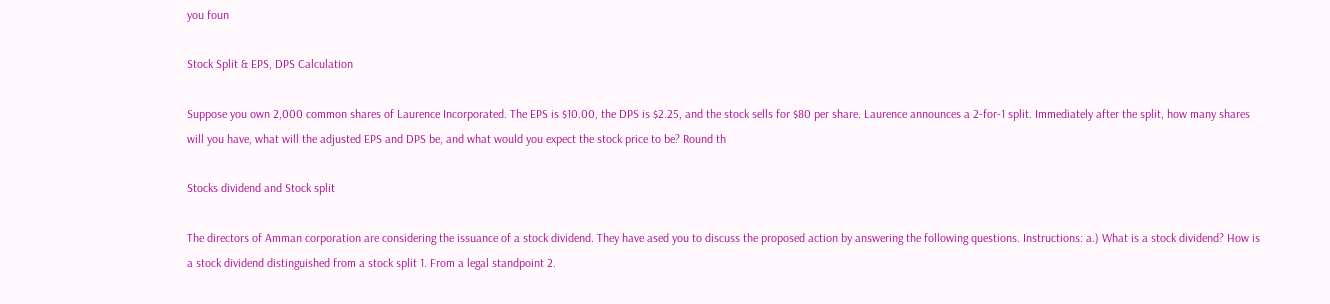you foun

Stock Split & EPS, DPS Calculation

Suppose you own 2,000 common shares of Laurence Incorporated. The EPS is $10.00, the DPS is $2.25, and the stock sells for $80 per share. Laurence announces a 2-for-1 split. Immediately after the split, how many shares will you have, what will the adjusted EPS and DPS be, and what would you expect the stock price to be? Round th

Stocks dividend and Stock split

The directors of Amman corporation are considering the issuance of a stock dividend. They have ased you to discuss the proposed action by answering the following questions. Instructions: a.) What is a stock dividend? How is a stock dividend distinguished from a stock split 1. From a legal standpoint 2.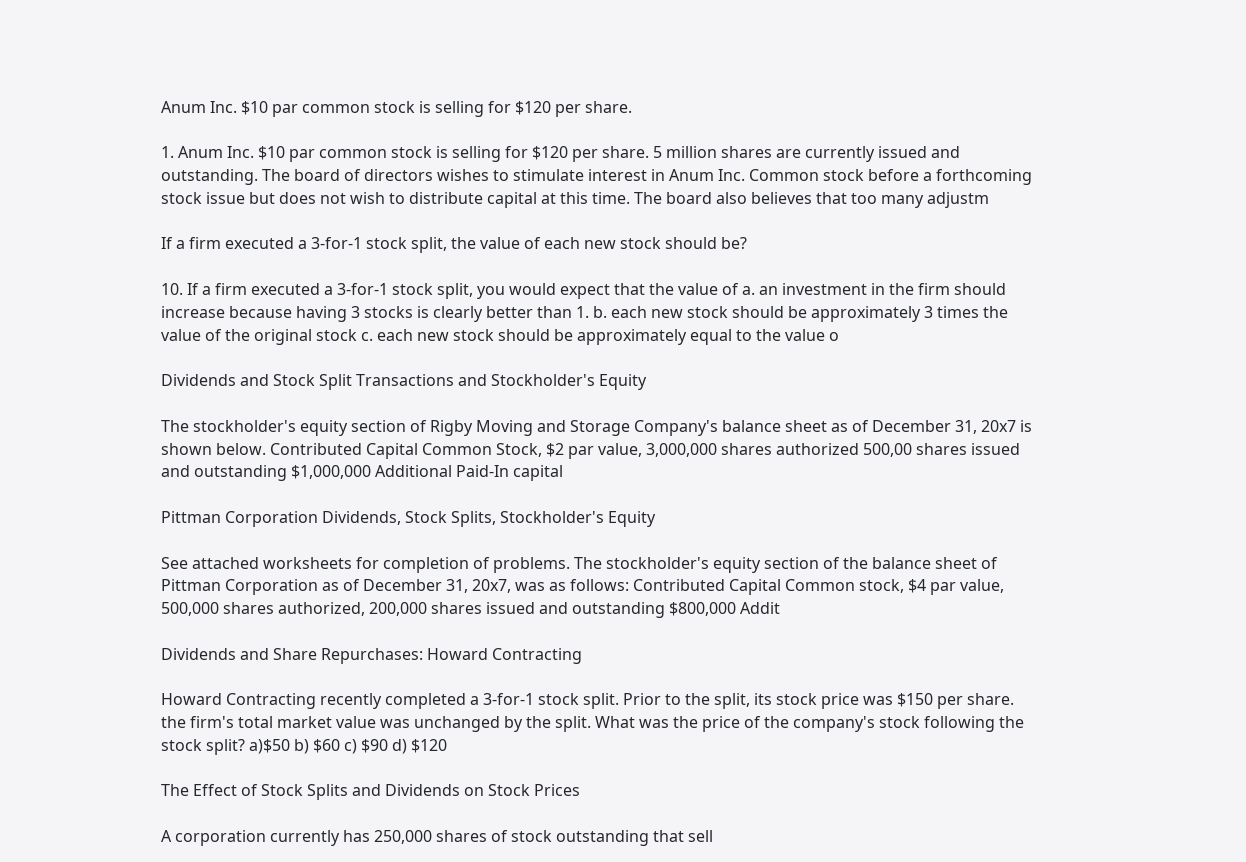Anum Inc. $10 par common stock is selling for $120 per share.

1. Anum Inc. $10 par common stock is selling for $120 per share. 5 million shares are currently issued and outstanding. The board of directors wishes to stimulate interest in Anum Inc. Common stock before a forthcoming stock issue but does not wish to distribute capital at this time. The board also believes that too many adjustm

If a firm executed a 3-for-1 stock split, the value of each new stock should be?

10. If a firm executed a 3-for-1 stock split, you would expect that the value of a. an investment in the firm should increase because having 3 stocks is clearly better than 1. b. each new stock should be approximately 3 times the value of the original stock c. each new stock should be approximately equal to the value o

Dividends and Stock Split Transactions and Stockholder's Equity

The stockholder's equity section of Rigby Moving and Storage Company's balance sheet as of December 31, 20x7 is shown below. Contributed Capital Common Stock, $2 par value, 3,000,000 shares authorized 500,00 shares issued and outstanding $1,000,000 Additional Paid-In capital

Pittman Corporation Dividends, Stock Splits, Stockholder's Equity

See attached worksheets for completion of problems. The stockholder's equity section of the balance sheet of Pittman Corporation as of December 31, 20x7, was as follows: Contributed Capital Common stock, $4 par value, 500,000 shares authorized, 200,000 shares issued and outstanding $800,000 Addit

Dividends and Share Repurchases: Howard Contracting

Howard Contracting recently completed a 3-for-1 stock split. Prior to the split, its stock price was $150 per share. the firm's total market value was unchanged by the split. What was the price of the company's stock following the stock split? a)$50 b) $60 c) $90 d) $120

The Effect of Stock Splits and Dividends on Stock Prices

A corporation currently has 250,000 shares of stock outstanding that sell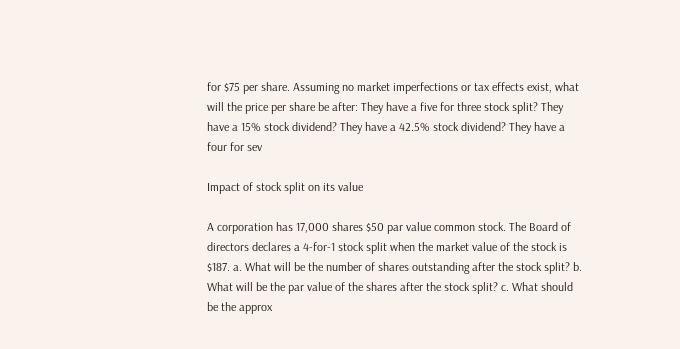for $75 per share. Assuming no market imperfections or tax effects exist, what will the price per share be after: They have a five for three stock split? They have a 15% stock dividend? They have a 42.5% stock dividend? They have a four for sev

Impact of stock split on its value

A corporation has 17,000 shares $50 par value common stock. The Board of directors declares a 4-for-1 stock split when the market value of the stock is $187. a. What will be the number of shares outstanding after the stock split? b. What will be the par value of the shares after the stock split? c. What should be the approx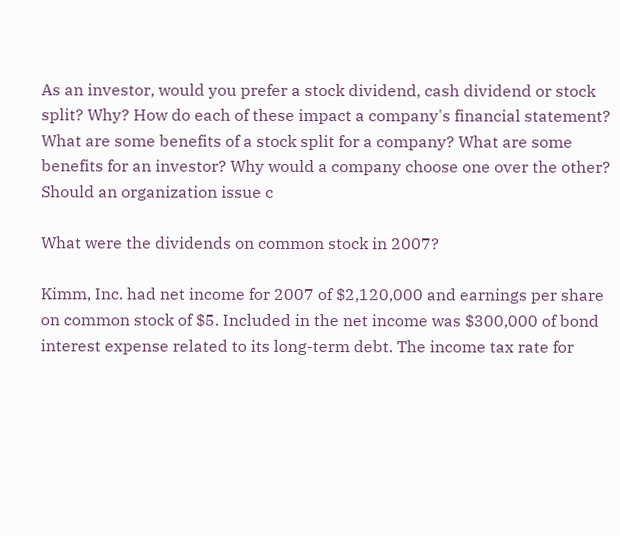As an investor, would you prefer a stock dividend, cash dividend or stock split? Why? How do each of these impact a company's financial statement? What are some benefits of a stock split for a company? What are some benefits for an investor? Why would a company choose one over the other? Should an organization issue c

What were the dividends on common stock in 2007?

Kimm, Inc. had net income for 2007 of $2,120,000 and earnings per share on common stock of $5. Included in the net income was $300,000 of bond interest expense related to its long-term debt. The income tax rate for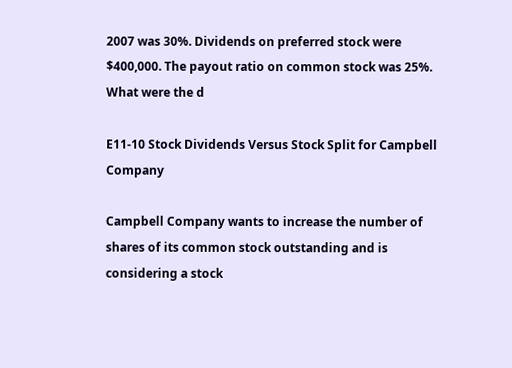2007 was 30%. Dividends on preferred stock were $400,000. The payout ratio on common stock was 25%. What were the d

E11-10 Stock Dividends Versus Stock Split for Campbell Company

Campbell Company wants to increase the number of shares of its common stock outstanding and is considering a stock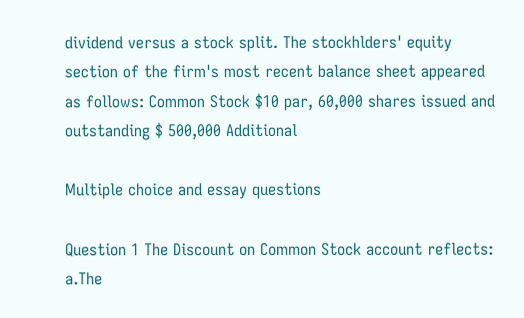dividend versus a stock split. The stockhlders' equity section of the firm's most recent balance sheet appeared as follows: Common Stock $10 par, 60,000 shares issued and outstanding $ 500,000 Additional

Multiple choice and essay questions

Question 1 The Discount on Common Stock account reflects: a.The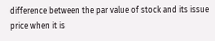difference between the par value of stock and its issue price when it is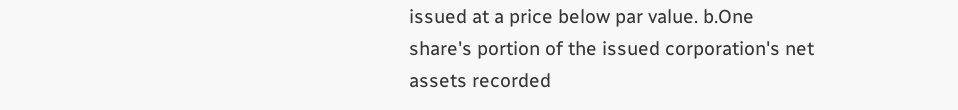issued at a price below par value. b.One share's portion of the issued corporation's net assets recorded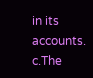in its accounts. c.The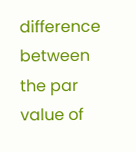difference between the par value of